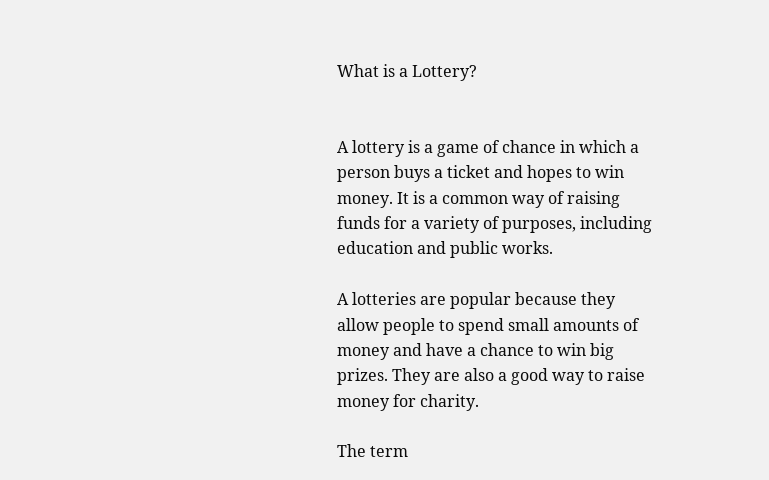What is a Lottery?


A lottery is a game of chance in which a person buys a ticket and hopes to win money. It is a common way of raising funds for a variety of purposes, including education and public works.

A lotteries are popular because they allow people to spend small amounts of money and have a chance to win big prizes. They are also a good way to raise money for charity.

The term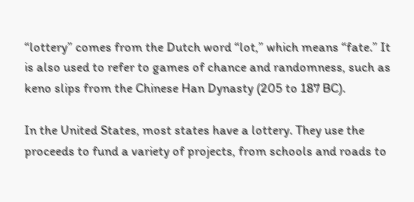“lottery” comes from the Dutch word “lot,” which means “fate.” It is also used to refer to games of chance and randomness, such as keno slips from the Chinese Han Dynasty (205 to 187 BC).

In the United States, most states have a lottery. They use the proceeds to fund a variety of projects, from schools and roads to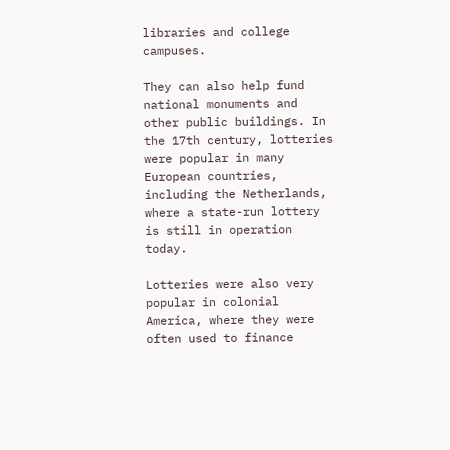libraries and college campuses.

They can also help fund national monuments and other public buildings. In the 17th century, lotteries were popular in many European countries, including the Netherlands, where a state-run lottery is still in operation today.

Lotteries were also very popular in colonial America, where they were often used to finance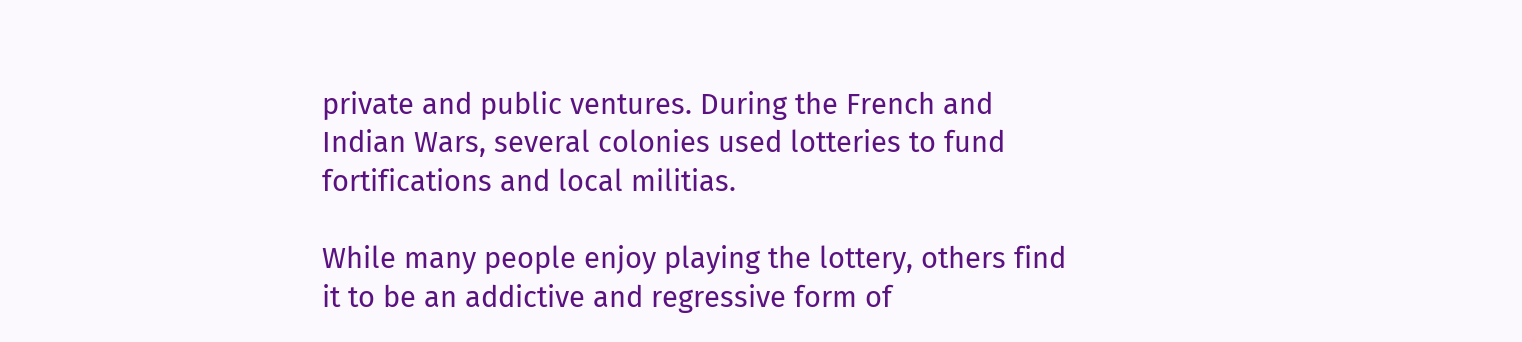private and public ventures. During the French and Indian Wars, several colonies used lotteries to fund fortifications and local militias.

While many people enjoy playing the lottery, others find it to be an addictive and regressive form of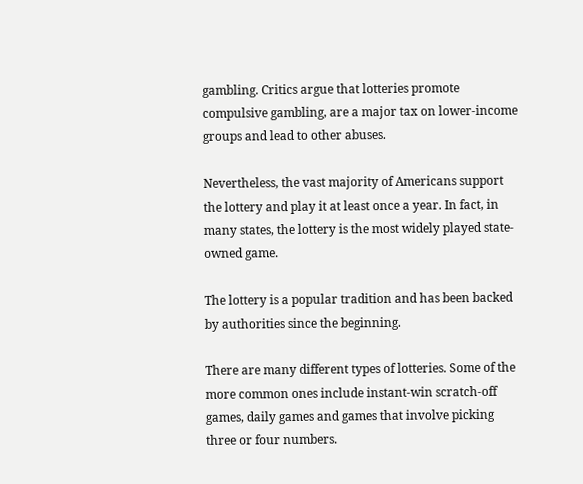gambling. Critics argue that lotteries promote compulsive gambling, are a major tax on lower-income groups and lead to other abuses.

Nevertheless, the vast majority of Americans support the lottery and play it at least once a year. In fact, in many states, the lottery is the most widely played state-owned game.

The lottery is a popular tradition and has been backed by authorities since the beginning.

There are many different types of lotteries. Some of the more common ones include instant-win scratch-off games, daily games and games that involve picking three or four numbers.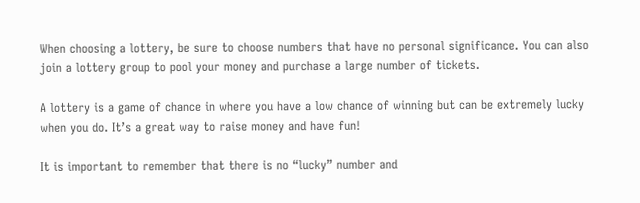When choosing a lottery, be sure to choose numbers that have no personal significance. You can also join a lottery group to pool your money and purchase a large number of tickets.

A lottery is a game of chance in where you have a low chance of winning but can be extremely lucky when you do. It’s a great way to raise money and have fun!

It is important to remember that there is no “lucky” number and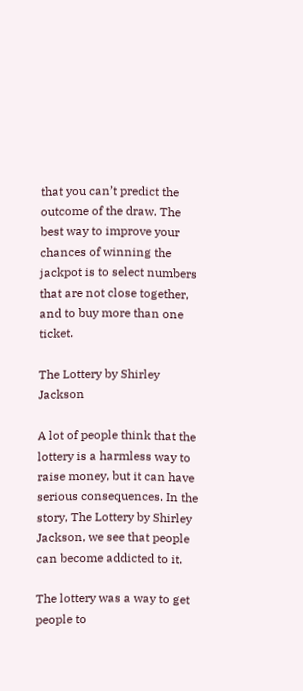that you can’t predict the outcome of the draw. The best way to improve your chances of winning the jackpot is to select numbers that are not close together, and to buy more than one ticket.

The Lottery by Shirley Jackson

A lot of people think that the lottery is a harmless way to raise money, but it can have serious consequences. In the story, The Lottery by Shirley Jackson, we see that people can become addicted to it.

The lottery was a way to get people to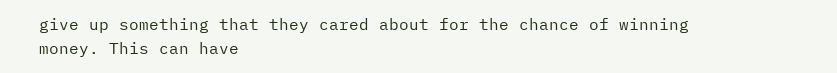give up something that they cared about for the chance of winning money. This can have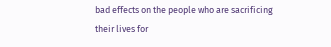bad effects on the people who are sacrificing their lives for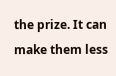the prize. It can make them less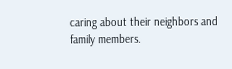caring about their neighbors and family members.